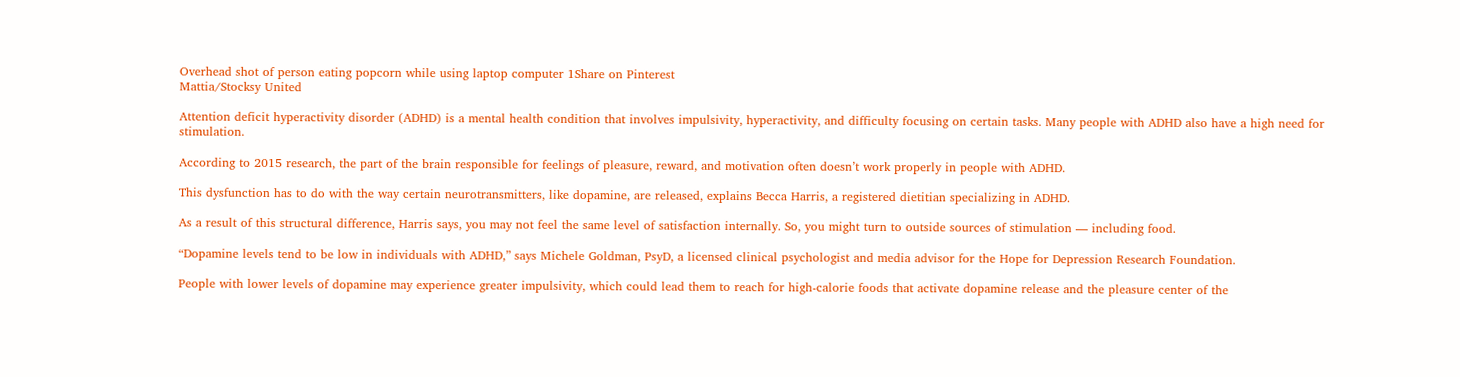Overhead shot of person eating popcorn while using laptop computer 1Share on Pinterest
Mattia/Stocksy United

Attention deficit hyperactivity disorder (ADHD) is a mental health condition that involves impulsivity, hyperactivity, and difficulty focusing on certain tasks. Many people with ADHD also have a high need for stimulation.

According to 2015 research, the part of the brain responsible for feelings of pleasure, reward, and motivation often doesn’t work properly in people with ADHD.

This dysfunction has to do with the way certain neurotransmitters, like dopamine, are released, explains Becca Harris, a registered dietitian specializing in ADHD.

As a result of this structural difference, Harris says, you may not feel the same level of satisfaction internally. So, you might turn to outside sources of stimulation — including food.

“Dopamine levels tend to be low in individuals with ADHD,” says Michele Goldman, PsyD, a licensed clinical psychologist and media advisor for the Hope for Depression Research Foundation.

People with lower levels of dopamine may experience greater impulsivity, which could lead them to reach for high-calorie foods that activate dopamine release and the pleasure center of the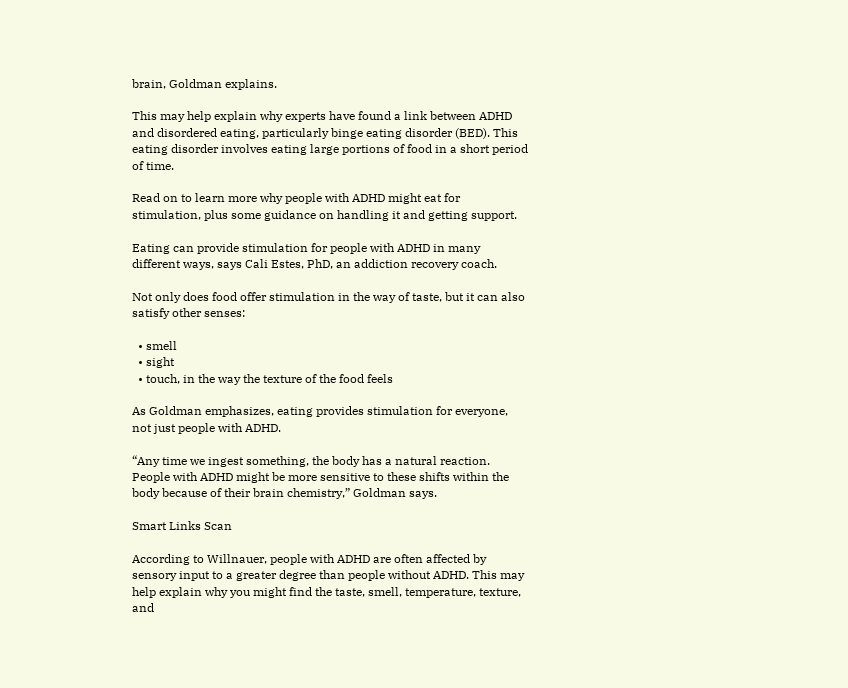brain, Goldman explains.

This may help explain why experts have found a link between ADHD and disordered eating, particularly binge eating disorder (BED). This eating disorder involves eating large portions of food in a short period of time.

Read on to learn more why people with ADHD might eat for stimulation, plus some guidance on handling it and getting support.

Eating can provide stimulation for people with ADHD in many different ways, says Cali Estes, PhD, an addiction recovery coach.

Not only does food offer stimulation in the way of taste, but it can also satisfy other senses:

  • smell
  • sight
  • touch, in the way the texture of the food feels

As Goldman emphasizes, eating provides stimulation for everyone, not just people with ADHD.

“Any time we ingest something, the body has a natural reaction. People with ADHD might be more sensitive to these shifts within the body because of their brain chemistry,” Goldman says.

Smart Links Scan

According to Willnauer, people with ADHD are often affected by sensory input to a greater degree than people without ADHD. This may help explain why you might find the taste, smell, temperature, texture, and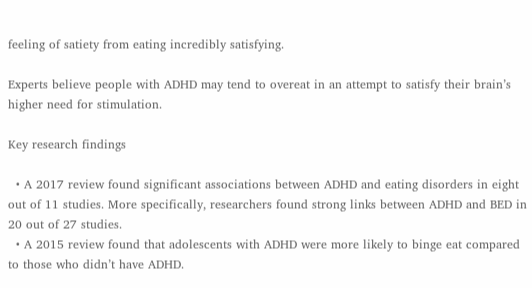feeling of satiety from eating incredibly satisfying.

Experts believe people with ADHD may tend to overeat in an attempt to satisfy their brain’s higher need for stimulation.

Key research findings

  • A 2017 review found significant associations between ADHD and eating disorders in eight out of 11 studies. More specifically, researchers found strong links between ADHD and BED in 20 out of 27 studies.
  • A 2015 review found that adolescents with ADHD were more likely to binge eat compared to those who didn’t have ADHD.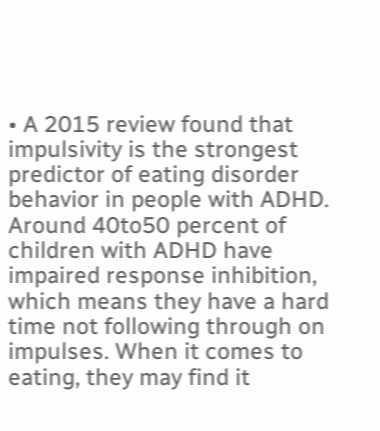• A 2015 review found that impulsivity is the strongest predictor of eating disorder behavior in people with ADHD. Around 40to50 percent of children with ADHD have impaired response inhibition, which means they have a hard time not following through on impulses. When it comes to eating, they may find it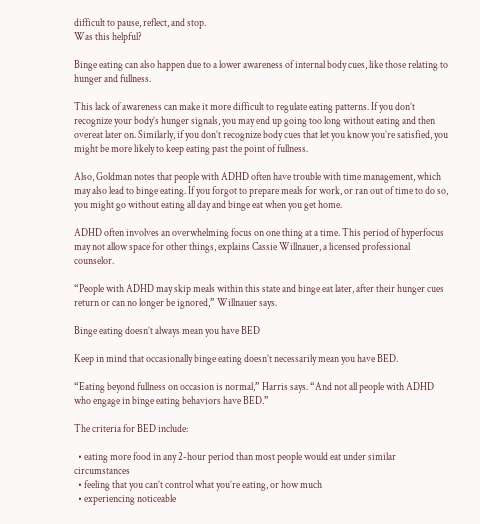difficult to pause, reflect, and stop.
Was this helpful?

Binge eating can also happen due to a lower awareness of internal body cues, like those relating to hunger and fullness.

This lack of awareness can make it more difficult to regulate eating patterns. If you don’t recognize your body’s hunger signals, you may end up going too long without eating and then overeat later on. Similarly, if you don’t recognize body cues that let you know you’re satisfied, you might be more likely to keep eating past the point of fullness.

Also, Goldman notes that people with ADHD often have trouble with time management, which may also lead to binge eating. If you forgot to prepare meals for work, or ran out of time to do so, you might go without eating all day and binge eat when you get home.

ADHD often involves an overwhelming focus on one thing at a time. This period of hyperfocus may not allow space for other things, explains Cassie Willnauer, a licensed professional counselor.

“People with ADHD may skip meals within this state and binge eat later, after their hunger cues return or can no longer be ignored,” Willnauer says.

Binge eating doesn’t always mean you have BED

Keep in mind that occasionally binge eating doesn’t necessarily mean you have BED.

“Eating beyond fullness on occasion is normal,” Harris says. “And not all people with ADHD who engage in binge eating behaviors have BED.”

The criteria for BED include:

  • eating more food in any 2-hour period than most people would eat under similar circumstances
  • feeling that you can’t control what you’re eating, or how much
  • experiencing noticeable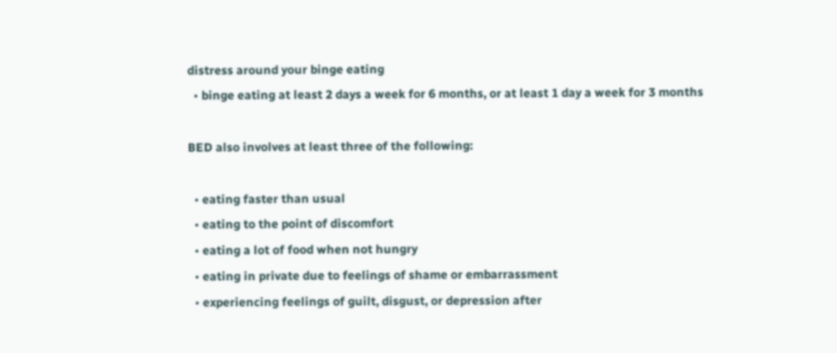distress around your binge eating
  • binge eating at least 2 days a week for 6 months, or at least 1 day a week for 3 months

BED also involves at least three of the following:

  • eating faster than usual
  • eating to the point of discomfort
  • eating a lot of food when not hungry
  • eating in private due to feelings of shame or embarrassment
  • experiencing feelings of guilt, disgust, or depression after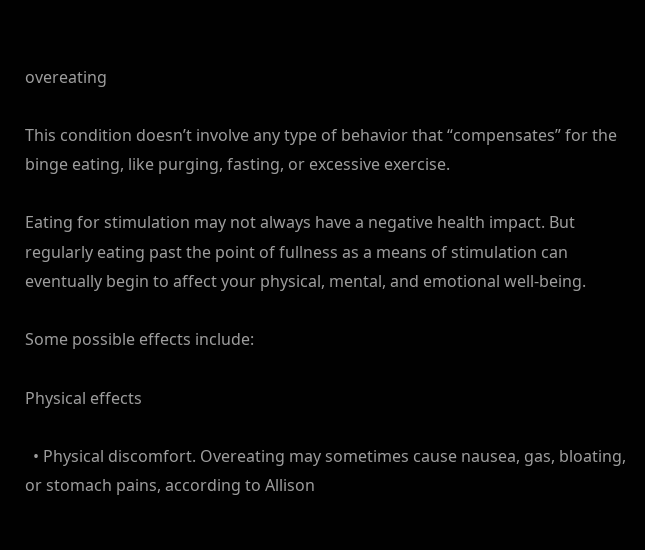overeating

This condition doesn’t involve any type of behavior that “compensates” for the binge eating, like purging, fasting, or excessive exercise.

Eating for stimulation may not always have a negative health impact. But regularly eating past the point of fullness as a means of stimulation can eventually begin to affect your physical, mental, and emotional well-being.

Some possible effects include:

Physical effects

  • Physical discomfort. Overeating may sometimes cause nausea, gas, bloating, or stomach pains, according to Allison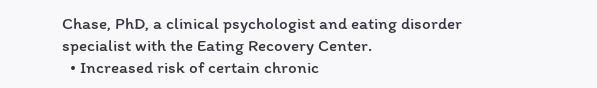Chase, PhD, a clinical psychologist and eating disorder specialist with the Eating Recovery Center.
  • Increased risk of certain chronic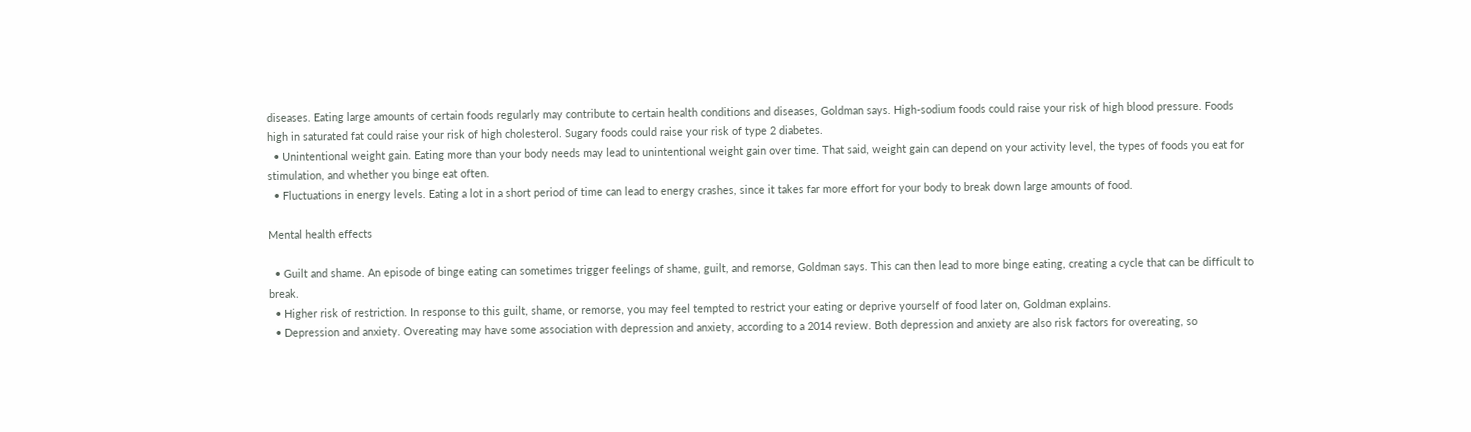diseases. Eating large amounts of certain foods regularly may contribute to certain health conditions and diseases, Goldman says. High-sodium foods could raise your risk of high blood pressure. Foods high in saturated fat could raise your risk of high cholesterol. Sugary foods could raise your risk of type 2 diabetes.
  • Unintentional weight gain. Eating more than your body needs may lead to unintentional weight gain over time. That said, weight gain can depend on your activity level, the types of foods you eat for stimulation, and whether you binge eat often.
  • Fluctuations in energy levels. Eating a lot in a short period of time can lead to energy crashes, since it takes far more effort for your body to break down large amounts of food.

Mental health effects

  • Guilt and shame. An episode of binge eating can sometimes trigger feelings of shame, guilt, and remorse, Goldman says. This can then lead to more binge eating, creating a cycle that can be difficult to break.
  • Higher risk of restriction. In response to this guilt, shame, or remorse, you may feel tempted to restrict your eating or deprive yourself of food later on, Goldman explains.
  • Depression and anxiety. Overeating may have some association with depression and anxiety, according to a 2014 review. Both depression and anxiety are also risk factors for overeating, so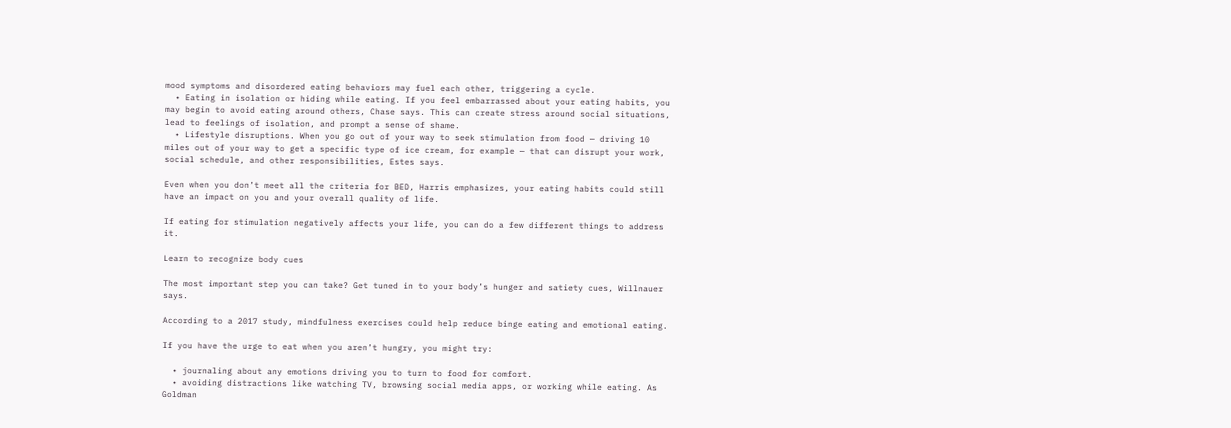mood symptoms and disordered eating behaviors may fuel each other, triggering a cycle.
  • Eating in isolation or hiding while eating. If you feel embarrassed about your eating habits, you may begin to avoid eating around others, Chase says. This can create stress around social situations, lead to feelings of isolation, and prompt a sense of shame.
  • Lifestyle disruptions. When you go out of your way to seek stimulation from food — driving 10 miles out of your way to get a specific type of ice cream, for example — that can disrupt your work, social schedule, and other responsibilities, Estes says.

Even when you don’t meet all the criteria for BED, Harris emphasizes, your eating habits could still have an impact on you and your overall quality of life.

If eating for stimulation negatively affects your life, you can do a few different things to address it.

Learn to recognize body cues

The most important step you can take? Get tuned in to your body’s hunger and satiety cues, Willnauer says.

According to a 2017 study, mindfulness exercises could help reduce binge eating and emotional eating.

If you have the urge to eat when you aren’t hungry, you might try:

  • journaling about any emotions driving you to turn to food for comfort.
  • avoiding distractions like watching TV, browsing social media apps, or working while eating. As Goldman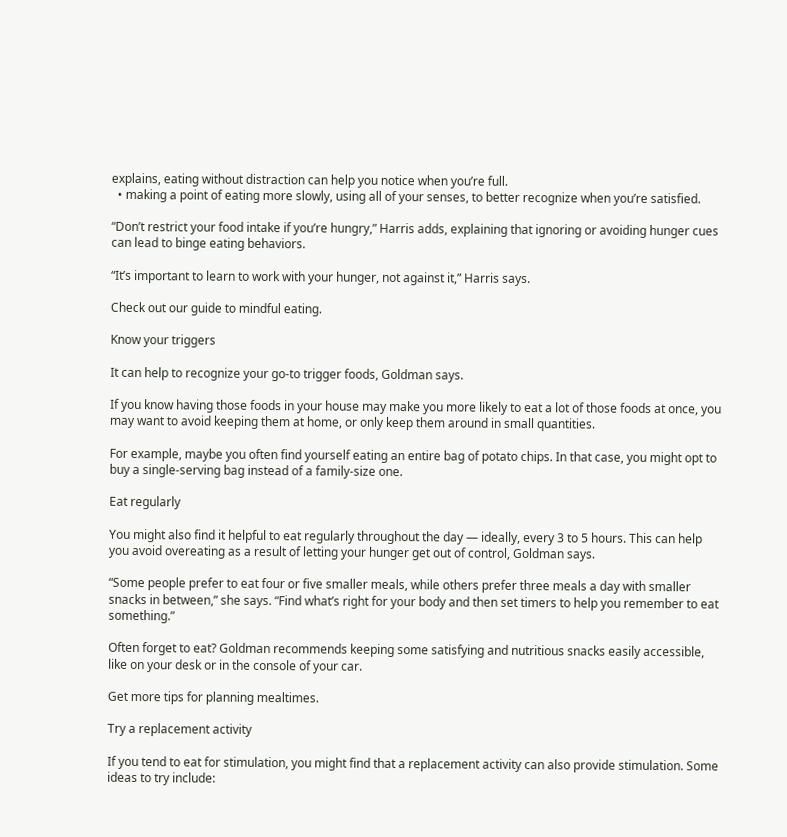explains, eating without distraction can help you notice when you’re full.
  • making a point of eating more slowly, using all of your senses, to better recognize when you’re satisfied.

“Don’t restrict your food intake if you’re hungry,” Harris adds, explaining that ignoring or avoiding hunger cues can lead to binge eating behaviors.

“It’s important to learn to work with your hunger, not against it,” Harris says.

Check out our guide to mindful eating.

Know your triggers

It can help to recognize your go-to trigger foods, Goldman says.

If you know having those foods in your house may make you more likely to eat a lot of those foods at once, you may want to avoid keeping them at home, or only keep them around in small quantities.

For example, maybe you often find yourself eating an entire bag of potato chips. In that case, you might opt to buy a single-serving bag instead of a family-size one.

Eat regularly

You might also find it helpful to eat regularly throughout the day — ideally, every 3 to 5 hours. This can help you avoid overeating as a result of letting your hunger get out of control, Goldman says.

“Some people prefer to eat four or five smaller meals, while others prefer three meals a day with smaller snacks in between,” she says. “Find what’s right for your body and then set timers to help you remember to eat something.”

Often forget to eat? Goldman recommends keeping some satisfying and nutritious snacks easily accessible, like on your desk or in the console of your car.

Get more tips for planning mealtimes.

Try a replacement activity

If you tend to eat for stimulation, you might find that a replacement activity can also provide stimulation. Some ideas to try include: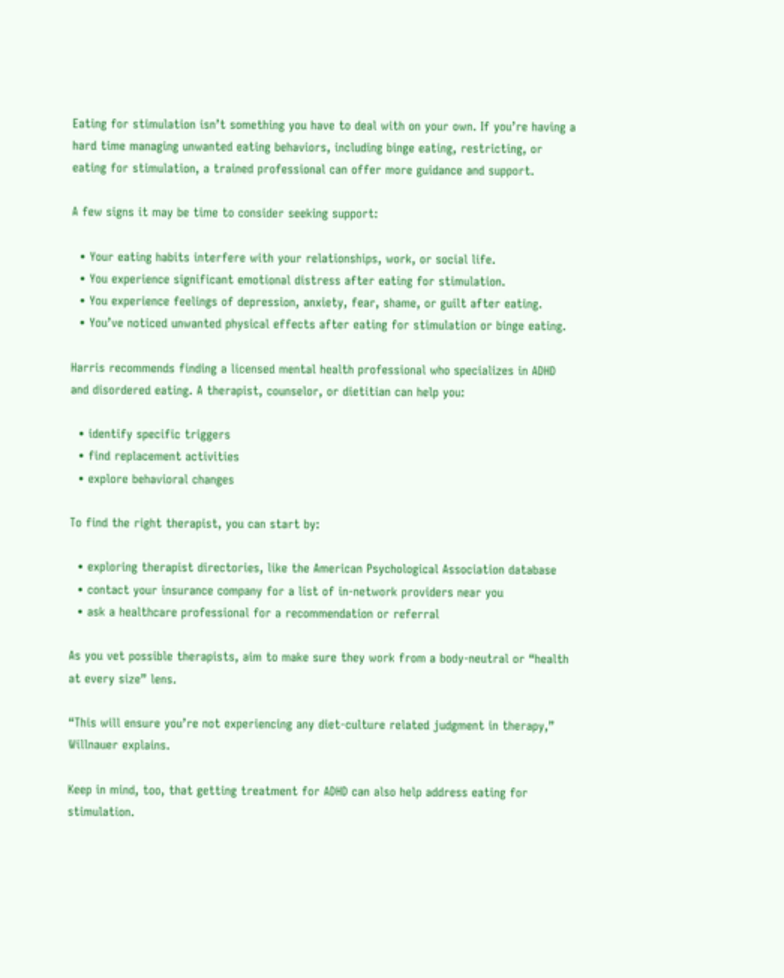Eating for stimulation isn’t something you have to deal with on your own. If you’re having a hard time managing unwanted eating behaviors, including binge eating, restricting, or eating for stimulation, a trained professional can offer more guidance and support.

A few signs it may be time to consider seeking support:

  • Your eating habits interfere with your relationships, work, or social life.
  • You experience significant emotional distress after eating for stimulation.
  • You experience feelings of depression, anxiety, fear, shame, or guilt after eating.
  • You’ve noticed unwanted physical effects after eating for stimulation or binge eating.

Harris recommends finding a licensed mental health professional who specializes in ADHD and disordered eating. A therapist, counselor, or dietitian can help you:

  • identify specific triggers
  • find replacement activities
  • explore behavioral changes

To find the right therapist, you can start by:

  • exploring therapist directories, like the American Psychological Association database
  • contact your insurance company for a list of in-network providers near you
  • ask a healthcare professional for a recommendation or referral

As you vet possible therapists, aim to make sure they work from a body-neutral or “health at every size” lens.

“This will ensure you’re not experiencing any diet-culture related judgment in therapy,” Willnauer explains.

Keep in mind, too, that getting treatment for ADHD can also help address eating for stimulation.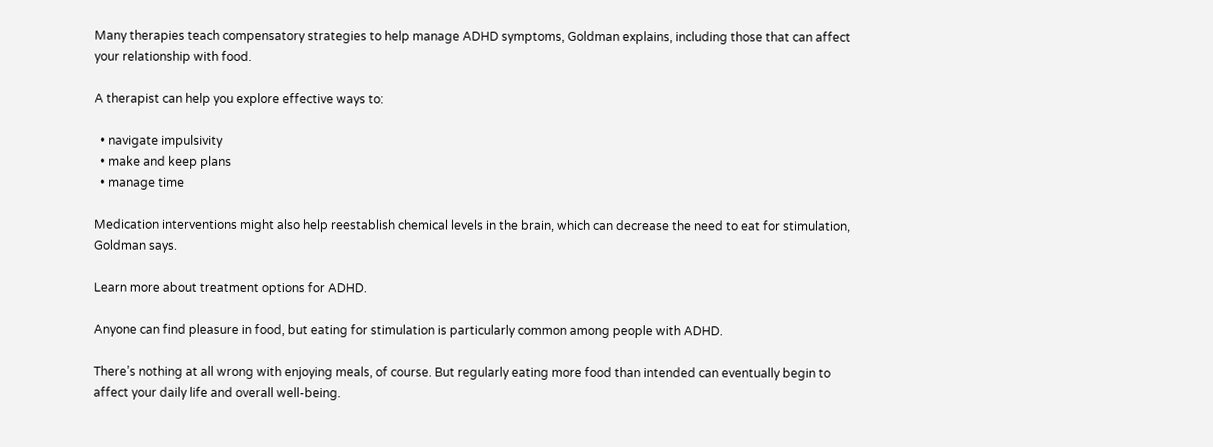Many therapies teach compensatory strategies to help manage ADHD symptoms, Goldman explains, including those that can affect your relationship with food.

A therapist can help you explore effective ways to:

  • navigate impulsivity
  • make and keep plans
  • manage time

Medication interventions might also help reestablish chemical levels in the brain, which can decrease the need to eat for stimulation, Goldman says.

Learn more about treatment options for ADHD.

Anyone can find pleasure in food, but eating for stimulation is particularly common among people with ADHD.

There’s nothing at all wrong with enjoying meals, of course. But regularly eating more food than intended can eventually begin to affect your daily life and overall well-being.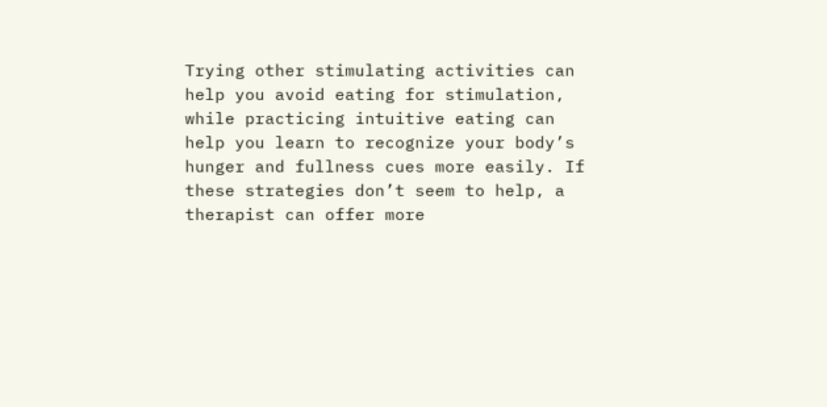Trying other stimulating activities can help you avoid eating for stimulation, while practicing intuitive eating can help you learn to recognize your body’s hunger and fullness cues more easily. If these strategies don’t seem to help, a therapist can offer more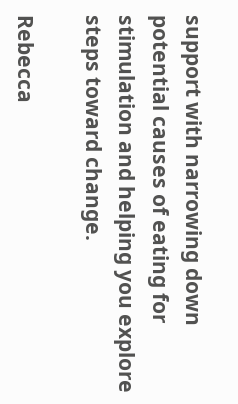support with narrowing down potential causes of eating for stimulation and helping you explore steps toward change.

Rebecca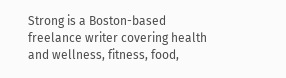Strong is a Boston-based freelance writer covering health and wellness, fitness, food,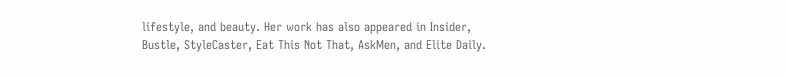lifestyle, and beauty. Her work has also appeared in Insider, Bustle, StyleCaster, Eat This Not That, AskMen, and Elite Daily.